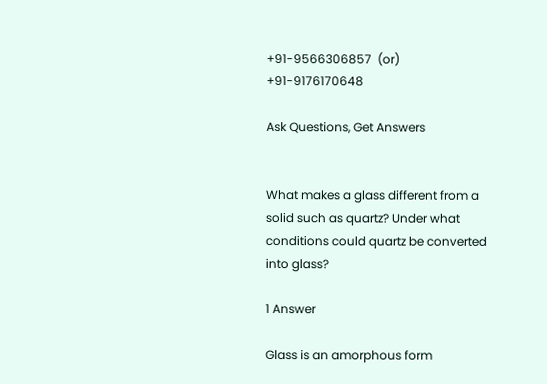+91-9566306857  (or)  +91-9176170648

Ask Questions, Get Answers


What makes a glass different from a solid such as quartz? Under what conditions could quartz be converted into glass?

1 Answer

Glass is an amorphous form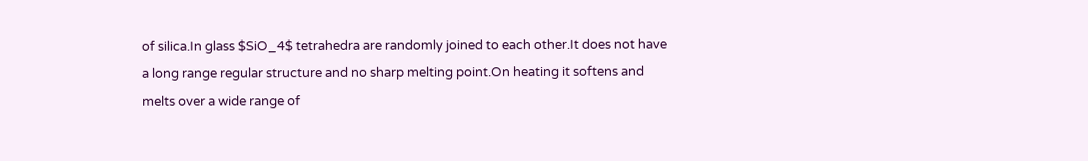of silica.In glass $SiO_4$ tetrahedra are randomly joined to each other.It does not have a long range regular structure and no sharp melting point.On heating it softens and melts over a wide range of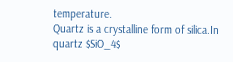temperature.
Quartz is a crystalline form of silica.In quartz $SiO_4$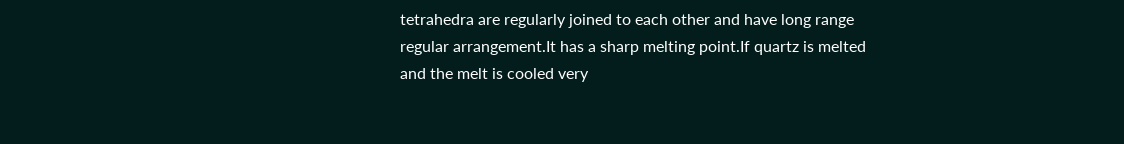tetrahedra are regularly joined to each other and have long range regular arrangement.It has a sharp melting point.If quartz is melted and the melt is cooled very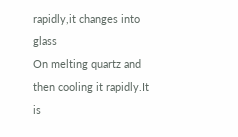rapidly,it changes into glass
On melting quartz and then cooling it rapidly.It is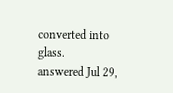converted into glass.
answered Jul 29,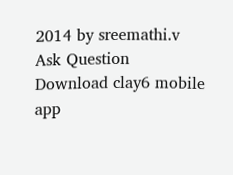2014 by sreemathi.v
Ask Question
Download clay6 mobile app